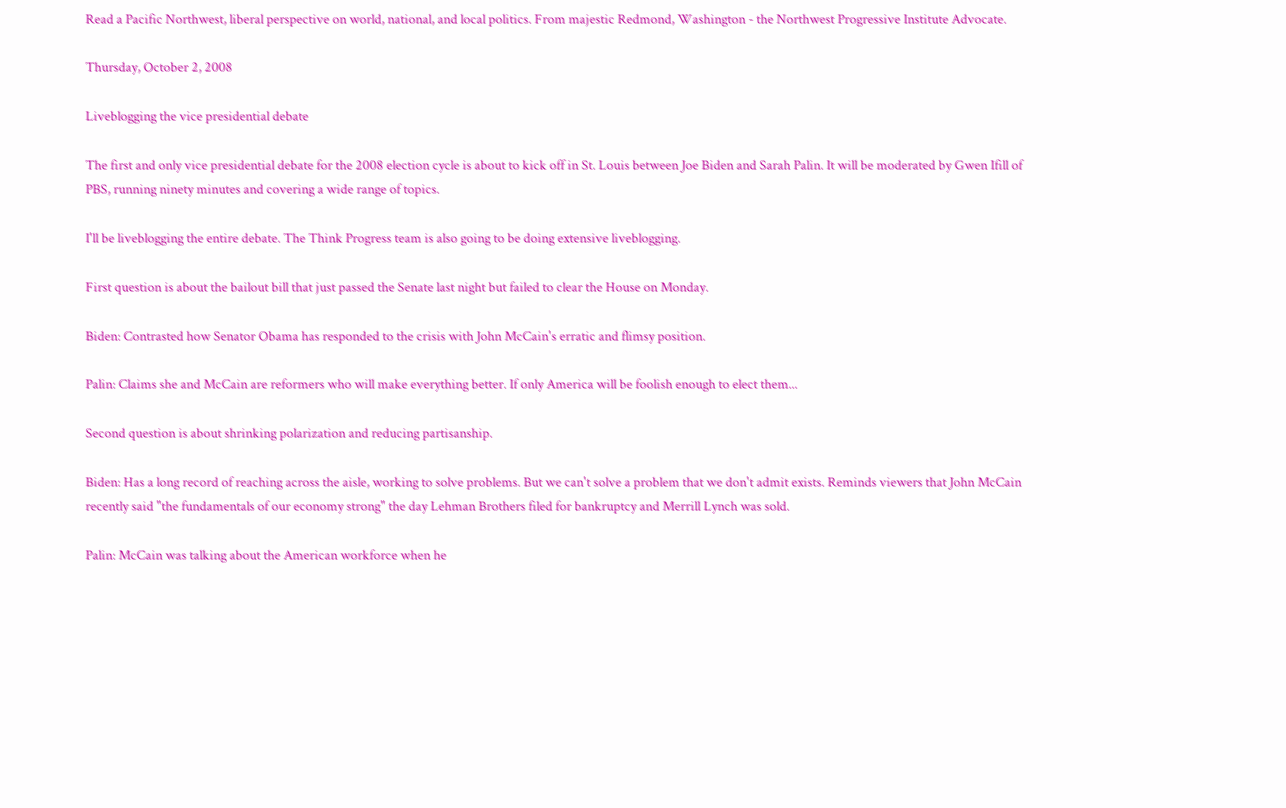Read a Pacific Northwest, liberal perspective on world, national, and local politics. From majestic Redmond, Washington - the Northwest Progressive Institute Advocate.

Thursday, October 2, 2008

Liveblogging the vice presidential debate

The first and only vice presidential debate for the 2008 election cycle is about to kick off in St. Louis between Joe Biden and Sarah Palin. It will be moderated by Gwen Ifill of PBS, running ninety minutes and covering a wide range of topics.

I'll be liveblogging the entire debate. The Think Progress team is also going to be doing extensive liveblogging.

First question is about the bailout bill that just passed the Senate last night but failed to clear the House on Monday.

Biden: Contrasted how Senator Obama has responded to the crisis with John McCain's erratic and flimsy position.

Palin: Claims she and McCain are reformers who will make everything better. If only America will be foolish enough to elect them...

Second question is about shrinking polarization and reducing partisanship.

Biden: Has a long record of reaching across the aisle, working to solve problems. But we can't solve a problem that we don't admit exists. Reminds viewers that John McCain recently said "the fundamentals of our economy strong" the day Lehman Brothers filed for bankruptcy and Merrill Lynch was sold.

Palin: McCain was talking about the American workforce when he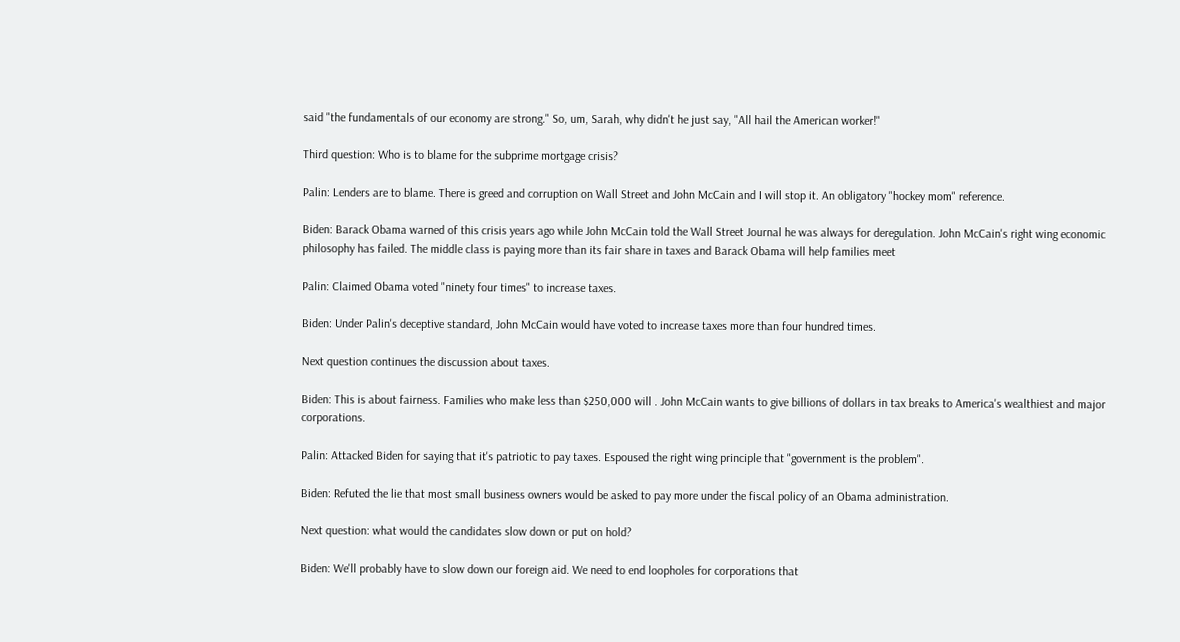said "the fundamentals of our economy are strong." So, um, Sarah, why didn't he just say, "All hail the American worker!"

Third question: Who is to blame for the subprime mortgage crisis?

Palin: Lenders are to blame. There is greed and corruption on Wall Street and John McCain and I will stop it. An obligatory "hockey mom" reference.

Biden: Barack Obama warned of this crisis years ago while John McCain told the Wall Street Journal he was always for deregulation. John McCain's right wing economic philosophy has failed. The middle class is paying more than its fair share in taxes and Barack Obama will help families meet

Palin: Claimed Obama voted "ninety four times" to increase taxes.

Biden: Under Palin's deceptive standard, John McCain would have voted to increase taxes more than four hundred times.

Next question continues the discussion about taxes.

Biden: This is about fairness. Families who make less than $250,000 will . John McCain wants to give billions of dollars in tax breaks to America's wealthiest and major corporations.

Palin: Attacked Biden for saying that it's patriotic to pay taxes. Espoused the right wing principle that "government is the problem".

Biden: Refuted the lie that most small business owners would be asked to pay more under the fiscal policy of an Obama administration.

Next question: what would the candidates slow down or put on hold?

Biden: We'll probably have to slow down our foreign aid. We need to end loopholes for corporations that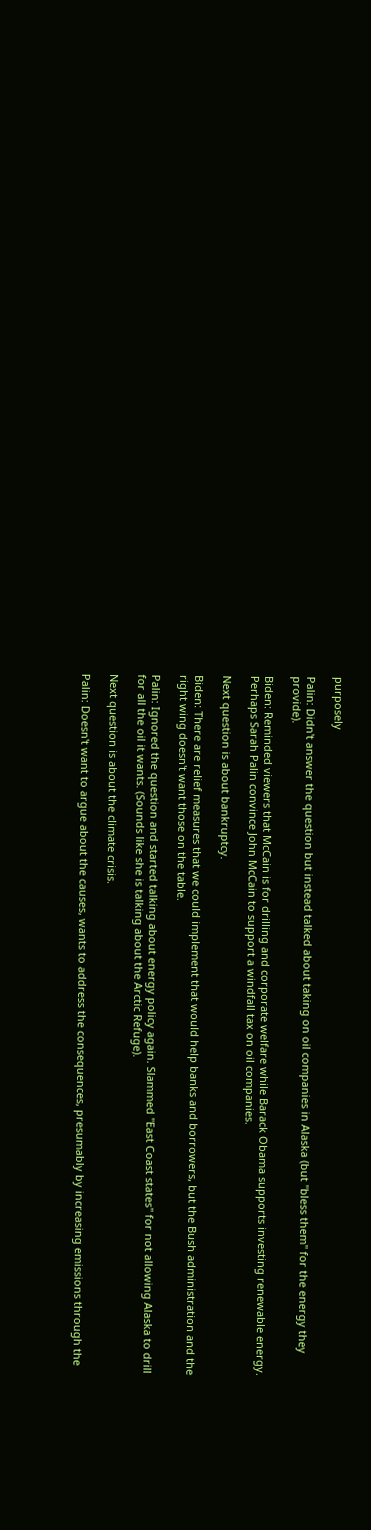purposely

Palin: Didn't answer the question but instead talked about taking on oil companies in Alaska (but "bless them" for the energy they provide).

Biden: Reminded viewers that McCain is for drilling and corporate welfare while Barack Obama supports investing renewable energy. Perhaps Sarah Palin convince John McCain to support a windfall tax on oil companies.

Next question is about bankruptcy.

Biden: There are relief measures that we could implement that would help banks and borrowers, but the Bush administration and the right wing doesn't want those on the table.

Palin: Ignored the question and started talking about energy policy again. Slammed "East Coast states" for not allowing Alaska to drill for all the oil it wants. (Sounds like she is talking about the Arctic Refuge).

Next question is about the climate crisis.

Palin: Doesn't want to argue about the causes, wants to address the consequences, presumably by increasing emissions through the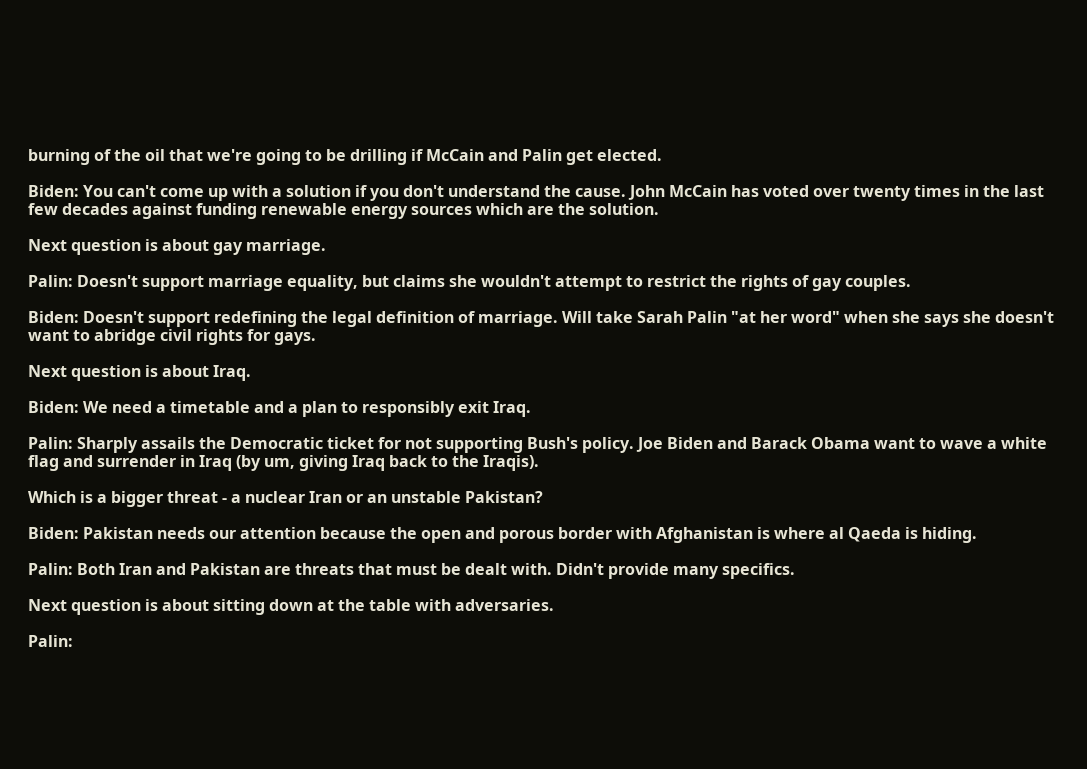burning of the oil that we're going to be drilling if McCain and Palin get elected.

Biden: You can't come up with a solution if you don't understand the cause. John McCain has voted over twenty times in the last few decades against funding renewable energy sources which are the solution.

Next question is about gay marriage.

Palin: Doesn't support marriage equality, but claims she wouldn't attempt to restrict the rights of gay couples.

Biden: Doesn't support redefining the legal definition of marriage. Will take Sarah Palin "at her word" when she says she doesn't want to abridge civil rights for gays.

Next question is about Iraq.

Biden: We need a timetable and a plan to responsibly exit Iraq.

Palin: Sharply assails the Democratic ticket for not supporting Bush's policy. Joe Biden and Barack Obama want to wave a white flag and surrender in Iraq (by um, giving Iraq back to the Iraqis).

Which is a bigger threat - a nuclear Iran or an unstable Pakistan?

Biden: Pakistan needs our attention because the open and porous border with Afghanistan is where al Qaeda is hiding.

Palin: Both Iran and Pakistan are threats that must be dealt with. Didn't provide many specifics.

Next question is about sitting down at the table with adversaries.

Palin: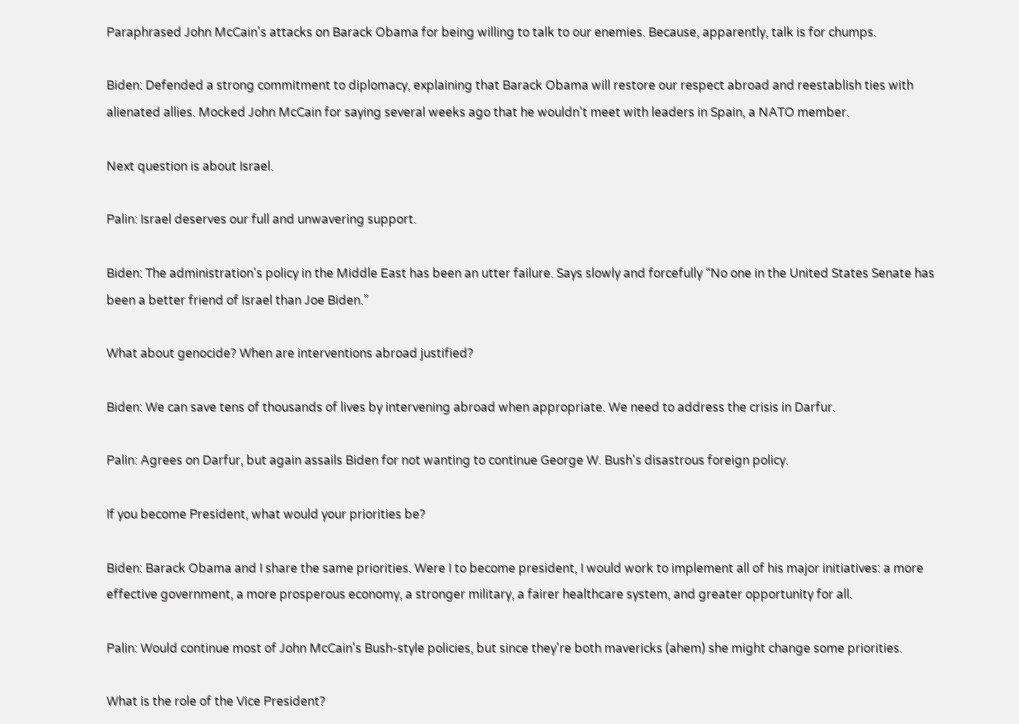Paraphrased John McCain's attacks on Barack Obama for being willing to talk to our enemies. Because, apparently, talk is for chumps.

Biden: Defended a strong commitment to diplomacy, explaining that Barack Obama will restore our respect abroad and reestablish ties with alienated allies. Mocked John McCain for saying several weeks ago that he wouldn't meet with leaders in Spain, a NATO member.

Next question is about Israel.

Palin: Israel deserves our full and unwavering support.

Biden: The administration's policy in the Middle East has been an utter failure. Says slowly and forcefully “No one in the United States Senate has been a better friend of Israel than Joe Biden.”

What about genocide? When are interventions abroad justified?

Biden: We can save tens of thousands of lives by intervening abroad when appropriate. We need to address the crisis in Darfur.

Palin: Agrees on Darfur, but again assails Biden for not wanting to continue George W. Bush's disastrous foreign policy.

If you become President, what would your priorities be?

Biden: Barack Obama and I share the same priorities. Were I to become president, I would work to implement all of his major initiatives: a more effective government, a more prosperous economy, a stronger military, a fairer healthcare system, and greater opportunity for all.

Palin: Would continue most of John McCain's Bush-style policies, but since they're both mavericks (ahem) she might change some priorities.

What is the role of the Vice President?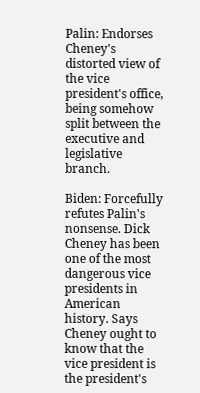Palin: Endorses Cheney's distorted view of the vice president's office, being somehow split between the executive and legislative branch.

Biden: Forcefully refutes Palin's nonsense. Dick Cheney has been one of the most dangerous vice presidents in American history. Says Cheney ought to know that the vice president is the president's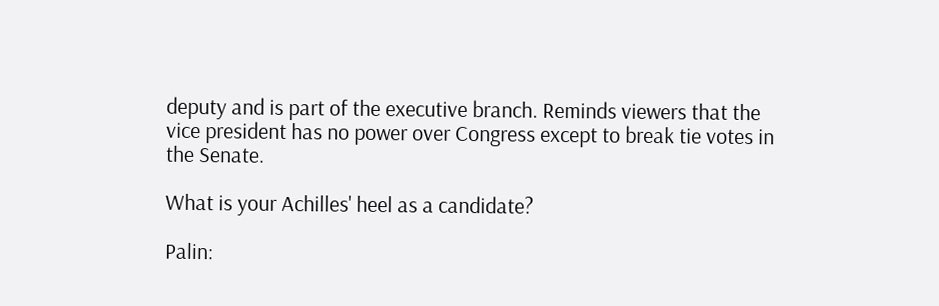deputy and is part of the executive branch. Reminds viewers that the vice president has no power over Congress except to break tie votes in the Senate.

What is your Achilles' heel as a candidate?

Palin: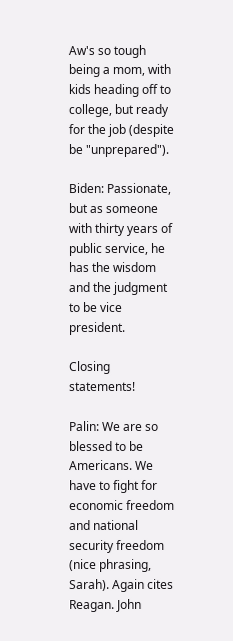Aw's so tough being a mom, with kids heading off to college, but ready for the job (despite be "unprepared").

Biden: Passionate, but as someone with thirty years of public service, he has the wisdom and the judgment to be vice president.

Closing statements!

Palin: We are so blessed to be Americans. We have to fight for economic freedom and national security freedom (nice phrasing, Sarah). Again cites Reagan. John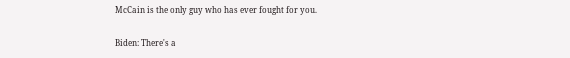McCain is the only guy who has ever fought for you.

Biden: There's a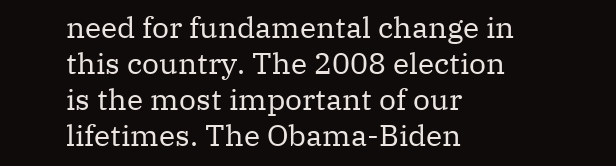need for fundamental change in this country. The 2008 election is the most important of our lifetimes. The Obama-Biden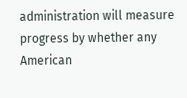administration will measure progress by whether any American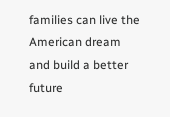families can live the American dream and build a better future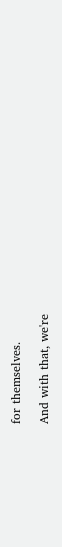for themselves.

And with that, we're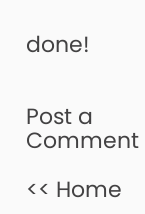done!


Post a Comment

<< Home